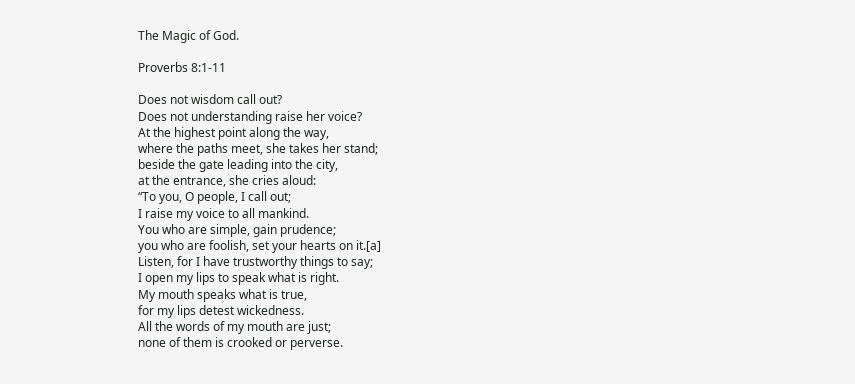The Magic of God.

Proverbs 8:1-11

Does not wisdom call out?
Does not understanding raise her voice?
At the highest point along the way,
where the paths meet, she takes her stand;
beside the gate leading into the city,
at the entrance, she cries aloud:
“To you, O people, I call out;
I raise my voice to all mankind.
You who are simple, gain prudence;
you who are foolish, set your hearts on it.[a]
Listen, for I have trustworthy things to say;
I open my lips to speak what is right.
My mouth speaks what is true,
for my lips detest wickedness.
All the words of my mouth are just;
none of them is crooked or perverse.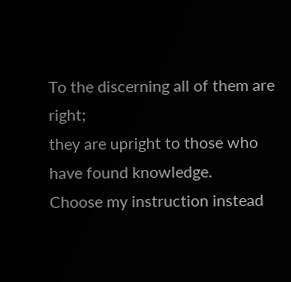To the discerning all of them are right;
they are upright to those who have found knowledge.
Choose my instruction instead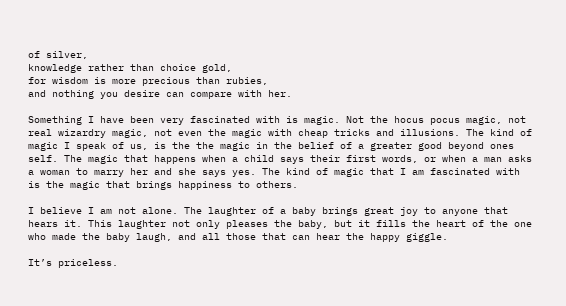of silver,
knowledge rather than choice gold,
for wisdom is more precious than rubies,
and nothing you desire can compare with her.

Something I have been very fascinated with is magic. Not the hocus pocus magic, not real wizardry magic, not even the magic with cheap tricks and illusions. The kind of magic I speak of us, is the the magic in the belief of a greater good beyond ones self. The magic that happens when a child says their first words, or when a man asks a woman to marry her and she says yes. The kind of magic that I am fascinated with is the magic that brings happiness to others.

I believe I am not alone. The laughter of a baby brings great joy to anyone that hears it. This laughter not only pleases the baby, but it fills the heart of the one who made the baby laugh, and all those that can hear the happy giggle.

It’s priceless.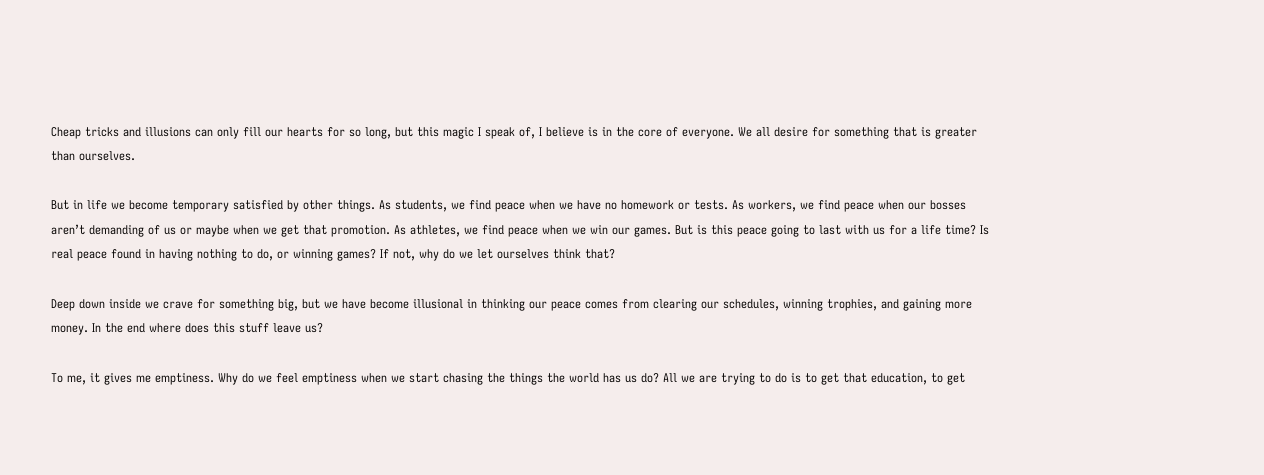Cheap tricks and illusions can only fill our hearts for so long, but this magic I speak of, I believe is in the core of everyone. We all desire for something that is greater than ourselves.

But in life we become temporary satisfied by other things. As students, we find peace when we have no homework or tests. As workers, we find peace when our bosses aren’t demanding of us or maybe when we get that promotion. As athletes, we find peace when we win our games. But is this peace going to last with us for a life time? Is real peace found in having nothing to do, or winning games? If not, why do we let ourselves think that?

Deep down inside we crave for something big, but we have become illusional in thinking our peace comes from clearing our schedules, winning trophies, and gaining more money. In the end where does this stuff leave us?

To me, it gives me emptiness. Why do we feel emptiness when we start chasing the things the world has us do? All we are trying to do is to get that education, to get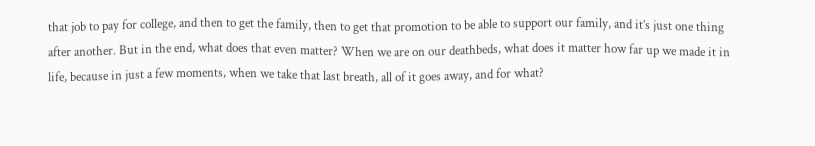that job to pay for college, and then to get the family, then to get that promotion to be able to support our family, and it’s just one thing after another. But in the end, what does that even matter? When we are on our deathbeds, what does it matter how far up we made it in life, because in just a few moments, when we take that last breath, all of it goes away, and for what?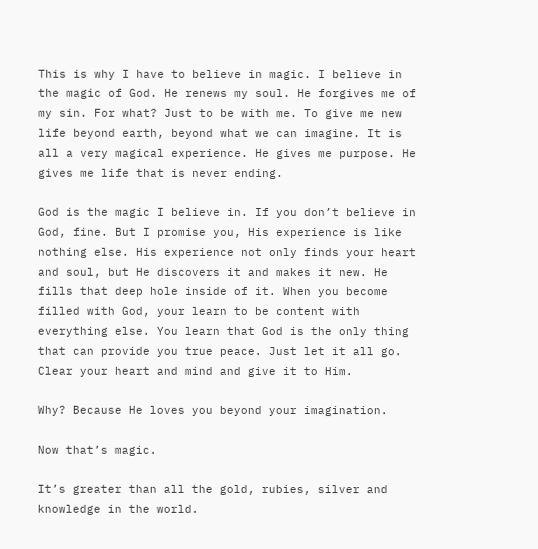This is why I have to believe in magic. I believe in the magic of God. He renews my soul. He forgives me of my sin. For what? Just to be with me. To give me new life beyond earth, beyond what we can imagine. It is all a very magical experience. He gives me purpose. He gives me life that is never ending.

God is the magic I believe in. If you don’t believe in God, fine. But I promise you, His experience is like nothing else. His experience not only finds your heart and soul, but He discovers it and makes it new. He fills that deep hole inside of it. When you become filled with God, your learn to be content with everything else. You learn that God is the only thing that can provide you true peace. Just let it all go. Clear your heart and mind and give it to Him.

Why? Because He loves you beyond your imagination.

Now that’s magic.

It’s greater than all the gold, rubies, silver and knowledge in the world.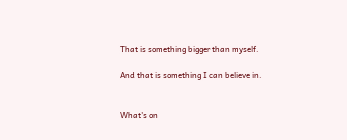That is something bigger than myself.

And that is something I can believe in.


What's on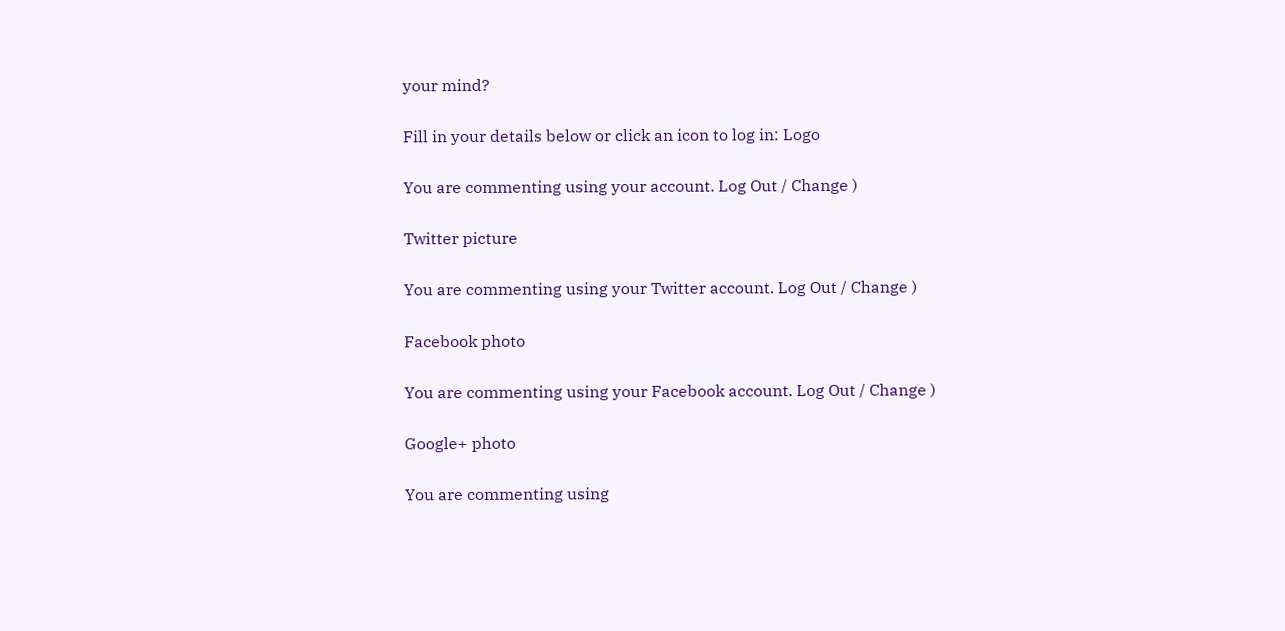your mind?

Fill in your details below or click an icon to log in: Logo

You are commenting using your account. Log Out / Change )

Twitter picture

You are commenting using your Twitter account. Log Out / Change )

Facebook photo

You are commenting using your Facebook account. Log Out / Change )

Google+ photo

You are commenting using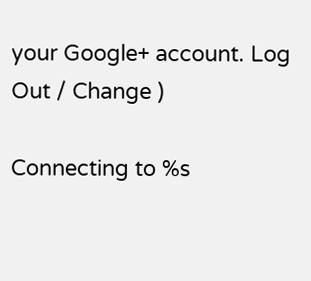your Google+ account. Log Out / Change )

Connecting to %s